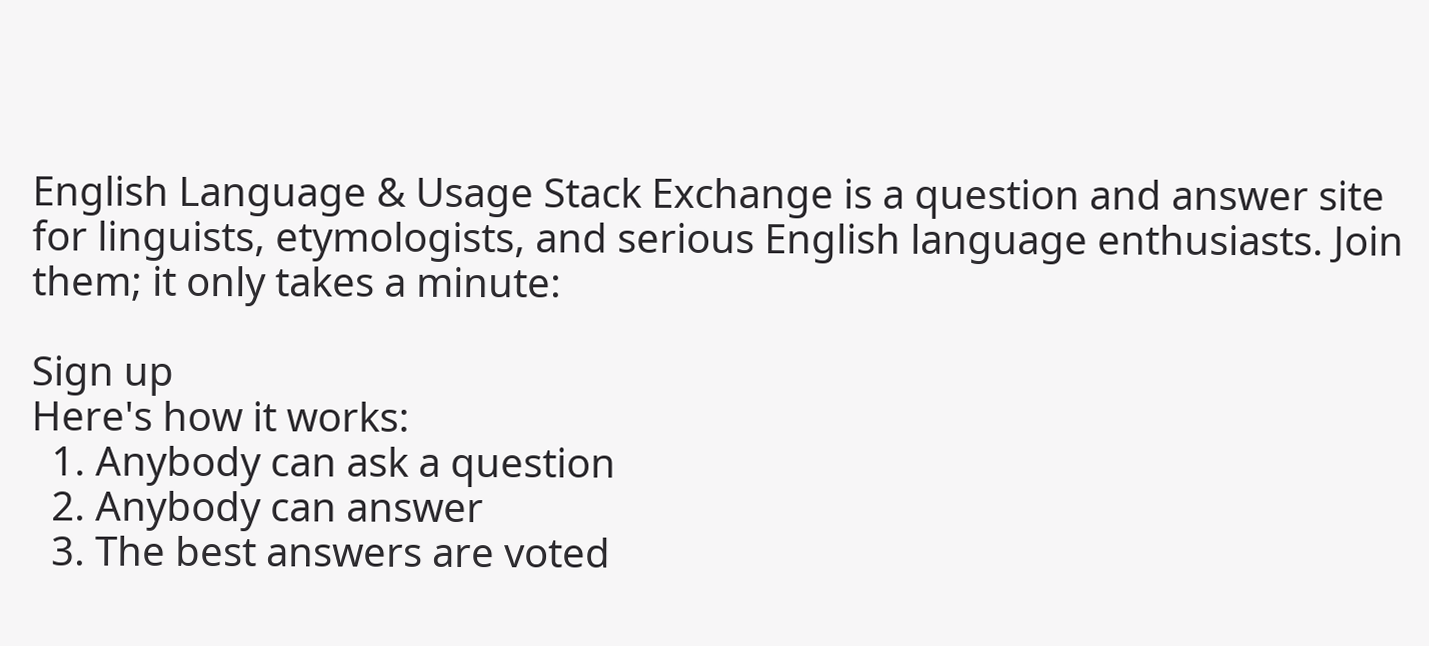English Language & Usage Stack Exchange is a question and answer site for linguists, etymologists, and serious English language enthusiasts. Join them; it only takes a minute:

Sign up
Here's how it works:
  1. Anybody can ask a question
  2. Anybody can answer
  3. The best answers are voted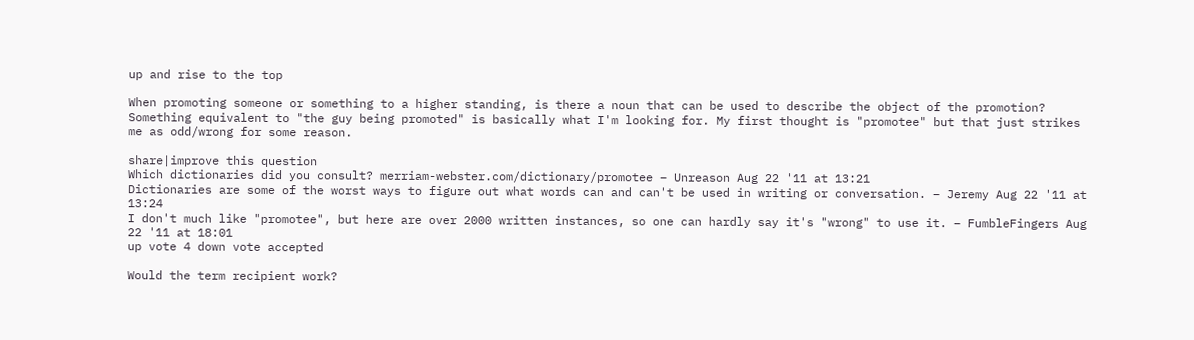up and rise to the top

When promoting someone or something to a higher standing, is there a noun that can be used to describe the object of the promotion? Something equivalent to "the guy being promoted" is basically what I'm looking for. My first thought is "promotee" but that just strikes me as odd/wrong for some reason.

share|improve this question
Which dictionaries did you consult? merriam-webster.com/dictionary/promotee – Unreason Aug 22 '11 at 13:21
Dictionaries are some of the worst ways to figure out what words can and can't be used in writing or conversation. – Jeremy Aug 22 '11 at 13:24
I don't much like "promotee", but here are over 2000 written instances, so one can hardly say it's "wrong" to use it. – FumbleFingers Aug 22 '11 at 18:01
up vote 4 down vote accepted

Would the term recipient work?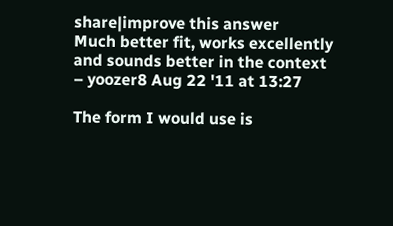share|improve this answer
Much better fit, works excellently and sounds better in the context – yoozer8 Aug 22 '11 at 13:27

The form I would use is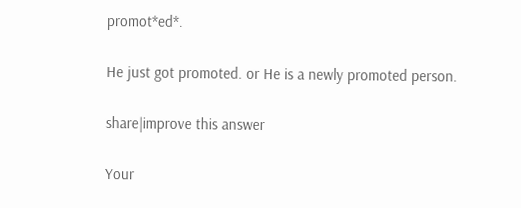promot*ed*.

He just got promoted. or He is a newly promoted person.

share|improve this answer

Your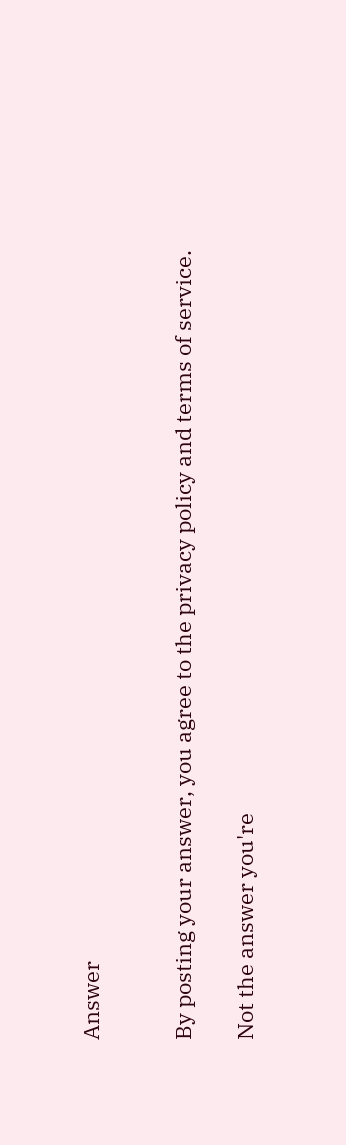Answer


By posting your answer, you agree to the privacy policy and terms of service.

Not the answer you're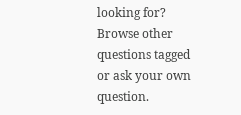looking for? Browse other questions tagged or ask your own question.